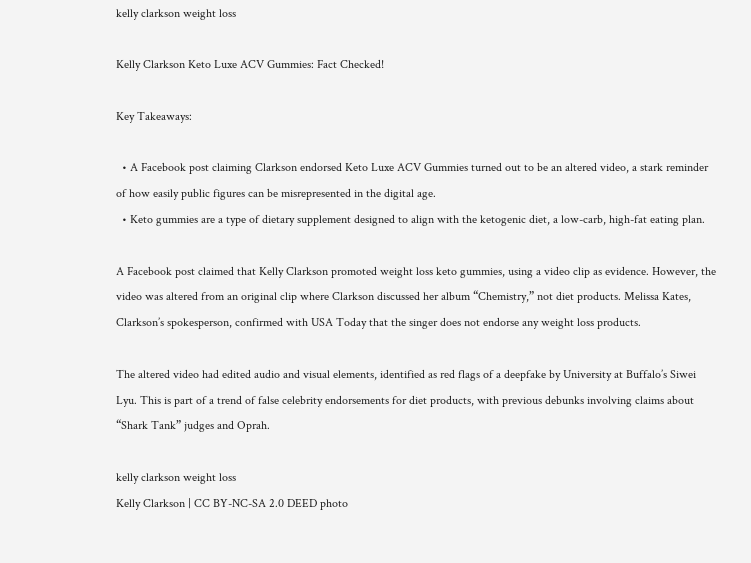kelly clarkson weight loss

Kelly Clarkson Keto Luxe ACV Gummies: Fact Checked!

Key Takeaways:

  • A Facebook post claiming Clarkson endorsed Keto Luxe ACV Gummies turned out to be an altered video, a stark reminder of how easily public figures can be misrepresented in the digital age.
  • Keto gummies are a type of dietary supplement designed to align with the ketogenic diet, a low-carb, high-fat eating plan.

A Facebook post claimed that Kelly Clarkson promoted weight loss keto gummies, using a video clip as evidence. However, the video was altered from an original clip where Clarkson discussed her album “Chemistry,” not diet products. Melissa Kates, Clarkson’s spokesperson, confirmed with USA Today that the singer does not endorse any weight loss products.

The altered video had edited audio and visual elements, identified as red flags of a deepfake by University at Buffalo’s Siwei Lyu. This is part of a trend of false celebrity endorsements for diet products, with previous debunks involving claims about “Shark Tank” judges and Oprah.

kelly clarkson weight loss
Kelly Clarkson | CC BY-NC-SA 2.0 DEED photo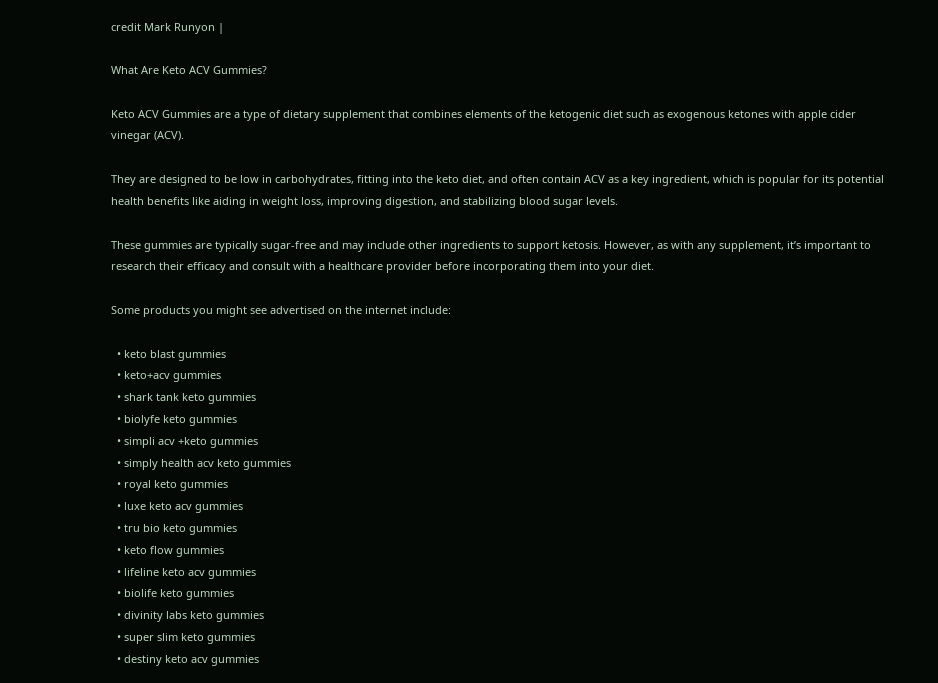credit Mark Runyon |

What Are Keto ACV Gummies?

Keto ACV Gummies are a type of dietary supplement that combines elements of the ketogenic diet such as exogenous ketones with apple cider vinegar (ACV).

They are designed to be low in carbohydrates, fitting into the keto diet, and often contain ACV as a key ingredient, which is popular for its potential health benefits like aiding in weight loss, improving digestion, and stabilizing blood sugar levels.

These gummies are typically sugar-free and may include other ingredients to support ketosis. However, as with any supplement, it’s important to research their efficacy and consult with a healthcare provider before incorporating them into your diet.

Some products you might see advertised on the internet include:

  • keto blast gummies
  • keto+acv gummies
  • shark tank keto gummies
  • biolyfe keto gummies
  • simpli acv +keto gummies
  • simply health acv keto gummies
  • royal keto gummies
  • luxe keto acv gummies
  • tru bio keto gummies
  • keto flow gummies
  • lifeline keto acv gummies
  • biolife keto gummies
  • divinity labs keto gummies
  • super slim keto gummies
  • destiny keto acv gummies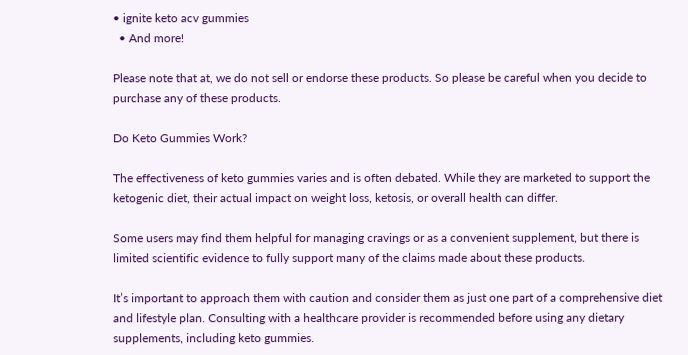• ignite keto acv gummies
  • And more!

Please note that at, we do not sell or endorse these products. So please be careful when you decide to purchase any of these products.

Do Keto Gummies Work?

The effectiveness of keto gummies varies and is often debated. While they are marketed to support the ketogenic diet, their actual impact on weight loss, ketosis, or overall health can differ.

Some users may find them helpful for managing cravings or as a convenient supplement, but there is limited scientific evidence to fully support many of the claims made about these products.

It’s important to approach them with caution and consider them as just one part of a comprehensive diet and lifestyle plan. Consulting with a healthcare provider is recommended before using any dietary supplements, including keto gummies.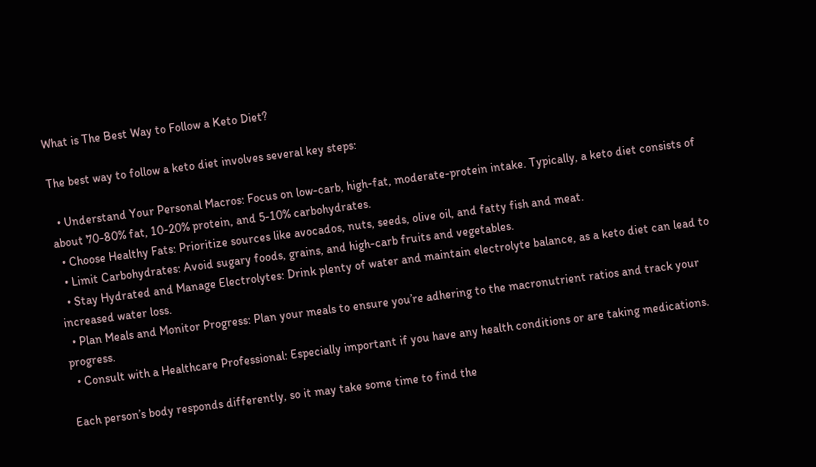What is The Best Way to Follow a Keto Diet?

The best way to follow a keto diet involves several key steps:

  • Understand Your Personal Macros: Focus on low-carb, high-fat, moderate-protein intake. Typically, a keto diet consists of about 70-80% fat, 10-20% protein, and 5-10% carbohydrates.
  • Choose Healthy Fats: Prioritize sources like avocados, nuts, seeds, olive oil, and fatty fish and meat.
  • Limit Carbohydrates: Avoid sugary foods, grains, and high-carb fruits and vegetables.
  • Stay Hydrated and Manage Electrolytes: Drink plenty of water and maintain electrolyte balance, as a keto diet can lead to increased water loss.
  • Plan Meals and Monitor Progress: Plan your meals to ensure you’re adhering to the macronutrient ratios and track your progress.
  • Consult with a Healthcare Professional: Especially important if you have any health conditions or are taking medications.

Each person’s body responds differently, so it may take some time to find the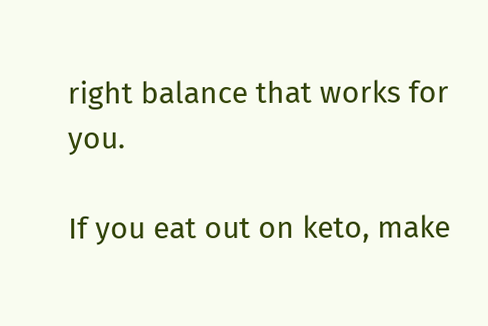right balance that works for you.

If you eat out on keto, make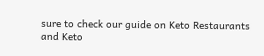sure to check our guide on Keto Restaurants and Keto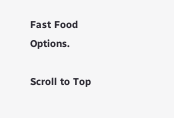Fast Food Options.

Scroll to Top